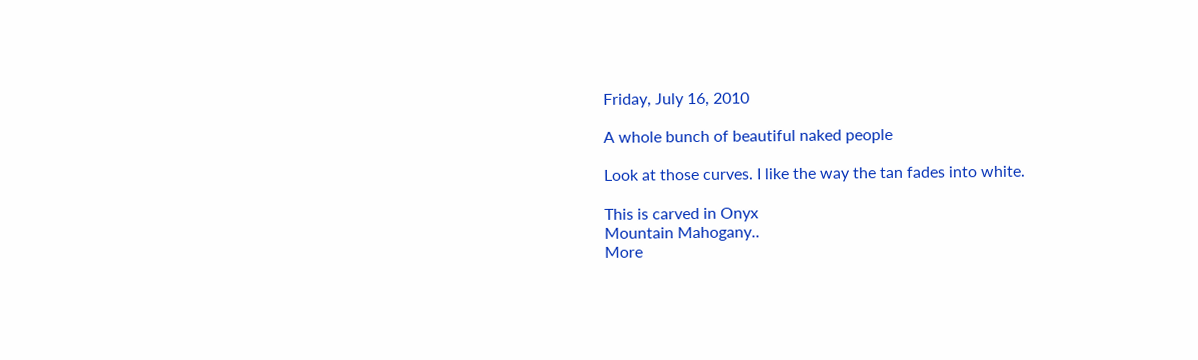Friday, July 16, 2010

A whole bunch of beautiful naked people

Look at those curves. I like the way the tan fades into white.

This is carved in Onyx
Mountain Mahogany..
More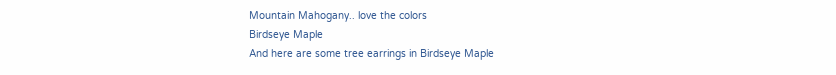Mountain Mahogany.. love the colors
Birdseye Maple
And here are some tree earrings in Birdseye Maple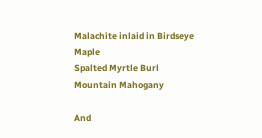Malachite inlaid in Birdseye Maple
Spalted Myrtle Burl
Mountain Mahogany

And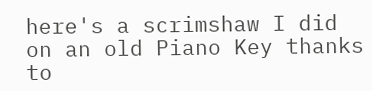here's a scrimshaw I did on an old Piano Key thanks to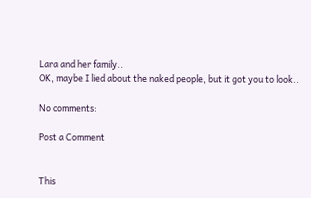Lara and her family..
OK, maybe I lied about the naked people, but it got you to look..

No comments:

Post a Comment


This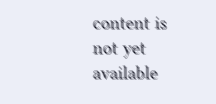content is not yet available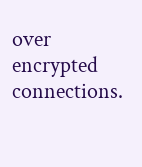over encrypted connections.